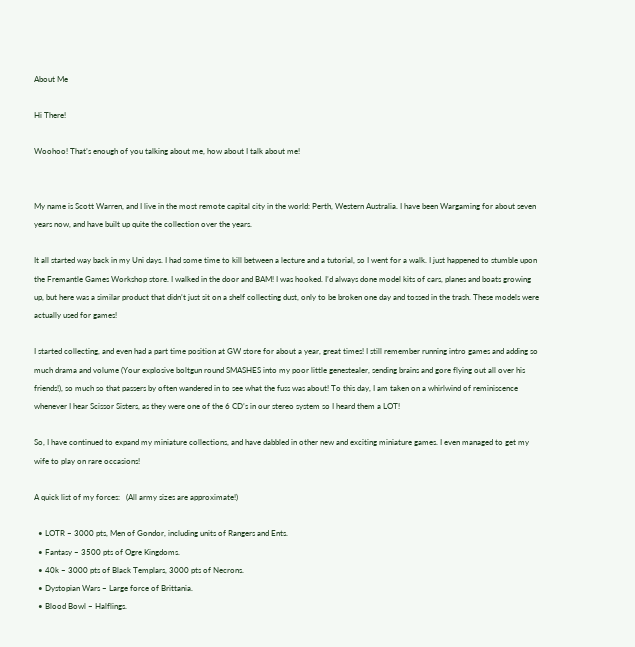About Me

Hi There!

Woohoo! That’s enough of you talking about me, how about I talk about me!


My name is Scott Warren, and I live in the most remote capital city in the world: Perth, Western Australia. I have been Wargaming for about seven years now, and have built up quite the collection over the years.

It all started way back in my Uni days. I had some time to kill between a lecture and a tutorial, so I went for a walk. I just happened to stumble upon the Fremantle Games Workshop store. I walked in the door and BAM! I was hooked. I’d always done model kits of cars, planes and boats growing up, but here was a similar product that didn’t just sit on a shelf collecting dust, only to be broken one day and tossed in the trash. These models were actually used for games!

I started collecting, and even had a part time position at GW store for about a year, great times! I still remember running intro games and adding so much drama and volume (Your explosive boltgun round SMASHES into my poor little genestealer, sending brains and gore flying out all over his friends!), so much so that passers by often wandered in to see what the fuss was about! To this day, I am taken on a whirlwind of reminiscence whenever I hear Scissor Sisters, as they were one of the 6 CD’s in our stereo system so I heard them a LOT!

So, I have continued to expand my miniature collections, and have dabbled in other new and exciting miniature games. I even managed to get my wife to play on rare occasions!

A quick list of my forces:   (All army sizes are approximate!)

  • LOTR – 3000 pts, Men of Gondor, including units of Rangers and Ents.
  • Fantasy – 3500 pts of Ogre Kingdoms.
  • 40k – 3000 pts of Black Templars, 3000 pts of Necrons.
  • Dystopian Wars – Large force of Brittania.
  • Blood Bowl – Halflings.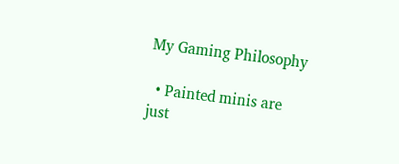My Gaming Philosophy

  • Painted minis are just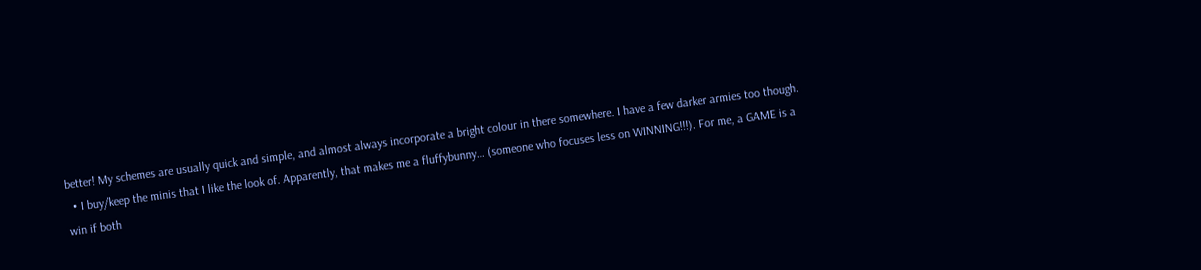better! My schemes are usually quick and simple, and almost always incorporate a bright colour in there somewhere. I have a few darker armies too though.
  • I buy/keep the minis that I like the look of. Apparently, that makes me a fluffybunny… (someone who focuses less on WINNING!!!). For me, a GAME is a win if both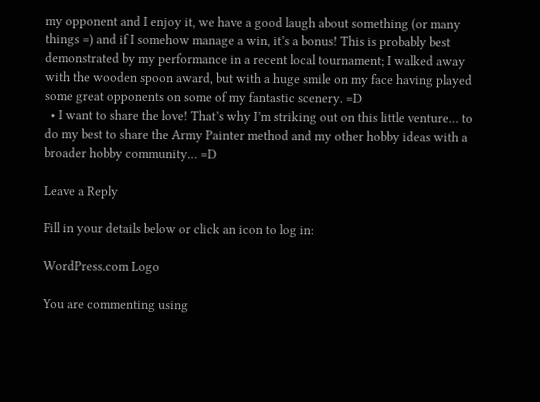my opponent and I enjoy it, we have a good laugh about something (or many things =) and if I somehow manage a win, it’s a bonus! This is probably best demonstrated by my performance in a recent local tournament; I walked away with the wooden spoon award, but with a huge smile on my face having played some great opponents on some of my fantastic scenery. =D
  • I want to share the love! That’s why I’m striking out on this little venture… to do my best to share the Army Painter method and my other hobby ideas with a broader hobby community… =D

Leave a Reply

Fill in your details below or click an icon to log in:

WordPress.com Logo

You are commenting using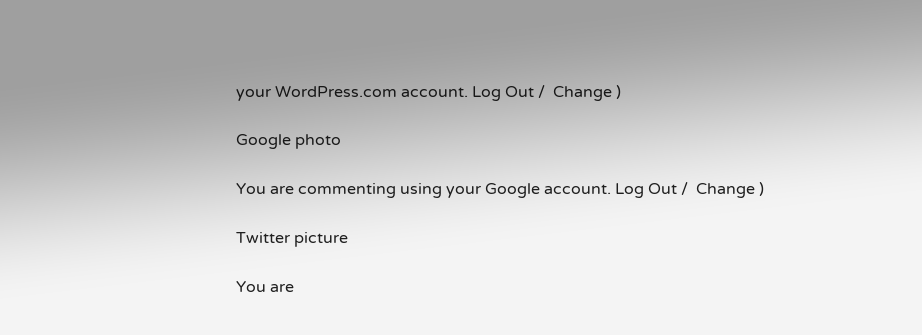your WordPress.com account. Log Out /  Change )

Google photo

You are commenting using your Google account. Log Out /  Change )

Twitter picture

You are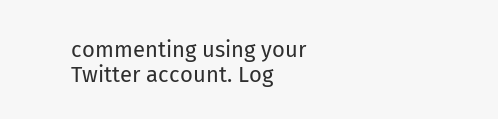commenting using your Twitter account. Log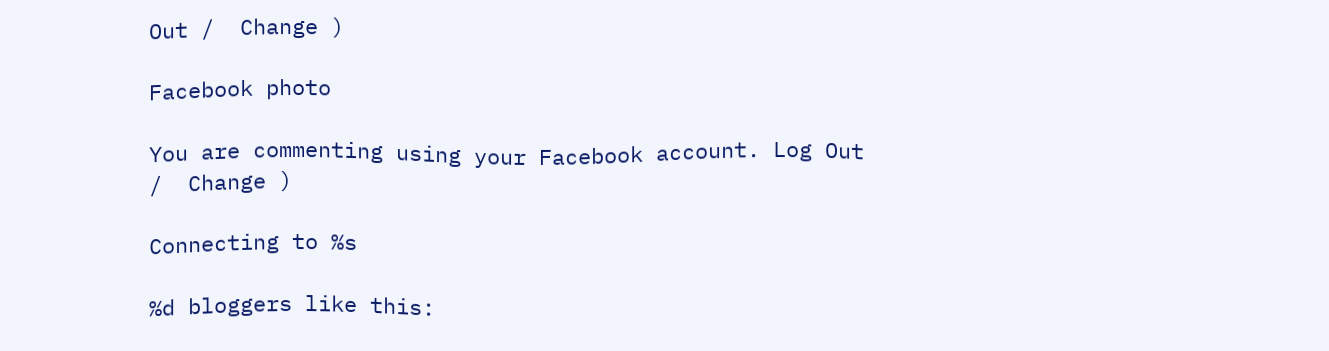Out /  Change )

Facebook photo

You are commenting using your Facebook account. Log Out /  Change )

Connecting to %s

%d bloggers like this: